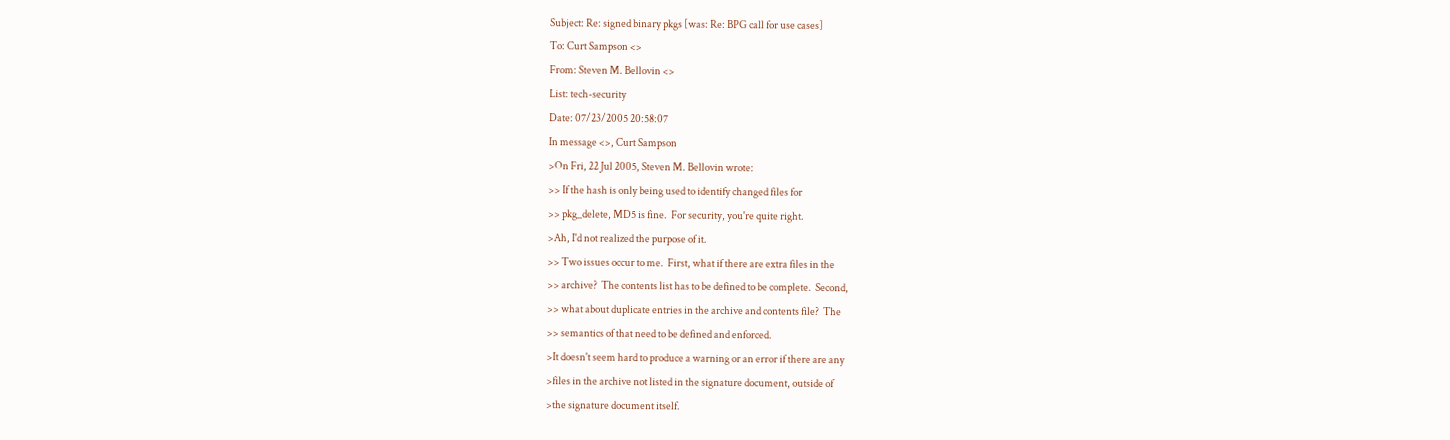Subject: Re: signed binary pkgs [was: Re: BPG call for use cases]
To: Curt Sampson <>
From: Steven M. Bellovin <>
List: tech-security
Date: 07/23/2005 20:58:07
In message <>, Curt Sampson
>On Fri, 22 Jul 2005, Steven M. Bellovin wrote:
>> If the hash is only being used to identify changed files for
>> pkg_delete, MD5 is fine.  For security, you're quite right.
>Ah, I'd not realized the purpose of it.
>> Two issues occur to me.  First, what if there are extra files in the
>> archive?  The contents list has to be defined to be complete.  Second,
>> what about duplicate entries in the archive and contents file?  The
>> semantics of that need to be defined and enforced.
>It doesn't seem hard to produce a warning or an error if there are any
>files in the archive not listed in the signature document, outside of
>the signature document itself.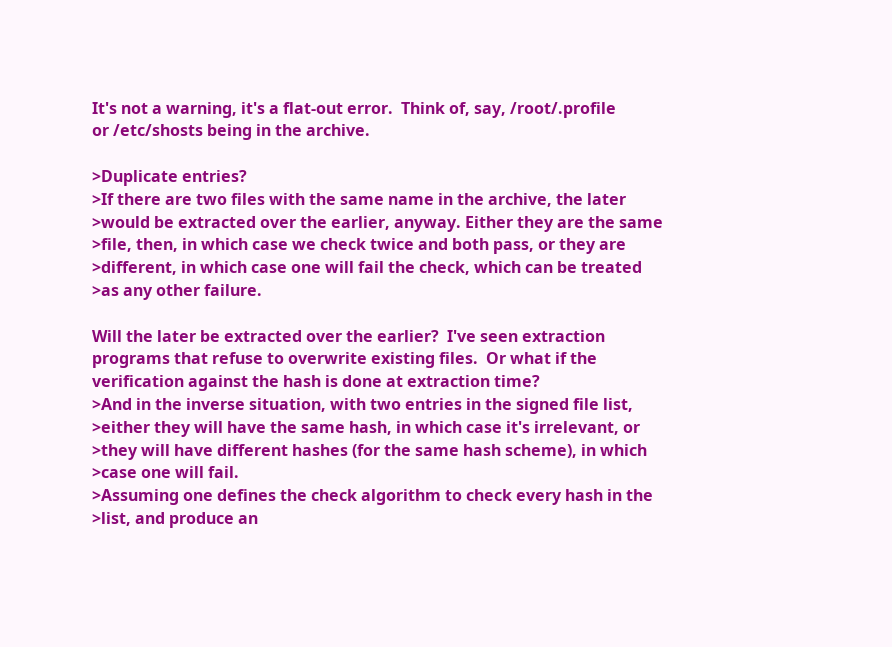It's not a warning, it's a flat-out error.  Think of, say, /root/.profile
or /etc/shosts being in the archive.

>Duplicate entries?
>If there are two files with the same name in the archive, the later
>would be extracted over the earlier, anyway. Either they are the same
>file, then, in which case we check twice and both pass, or they are
>different, in which case one will fail the check, which can be treated
>as any other failure.

Will the later be extracted over the earlier?  I've seen extraction
programs that refuse to overwrite existing files.  Or what if the
verification against the hash is done at extraction time?
>And in the inverse situation, with two entries in the signed file list,
>either they will have the same hash, in which case it's irrelevant, or
>they will have different hashes (for the same hash scheme), in which
>case one will fail.
>Assuming one defines the check algorithm to check every hash in the
>list, and produce an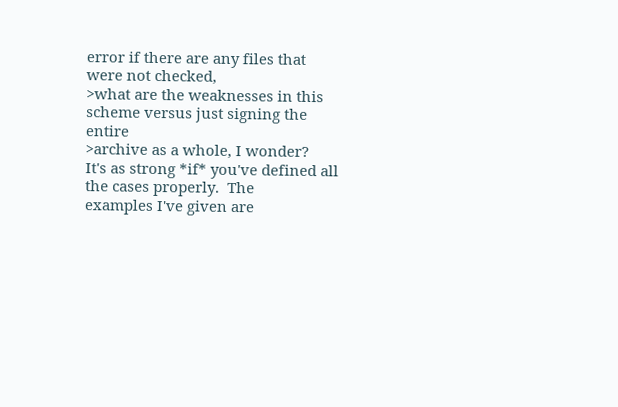error if there are any files that were not checked,
>what are the weaknesses in this scheme versus just signing the entire
>archive as a whole, I wonder?
It's as strong *if* you've defined all the cases properly.  The
examples I've given are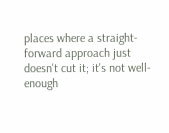places where a straight-forward approach just
doesn't cut it; it's not well-enough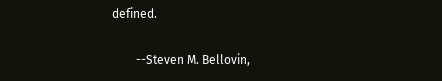defined.

        --Steven M. Bellovin,